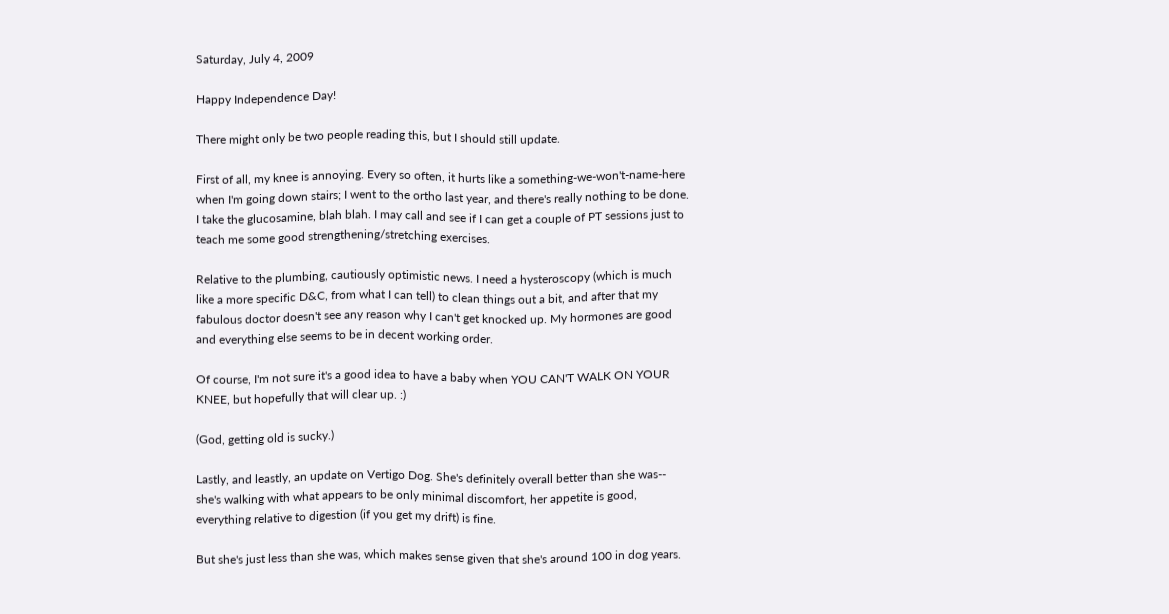Saturday, July 4, 2009

Happy Independence Day!

There might only be two people reading this, but I should still update.

First of all, my knee is annoying. Every so often, it hurts like a something-we-won't-name-here when I'm going down stairs; I went to the ortho last year, and there's really nothing to be done. I take the glucosamine, blah blah. I may call and see if I can get a couple of PT sessions just to teach me some good strengthening/stretching exercises.

Relative to the plumbing, cautiously optimistic news. I need a hysteroscopy (which is much like a more specific D&C, from what I can tell) to clean things out a bit, and after that my fabulous doctor doesn't see any reason why I can't get knocked up. My hormones are good and everything else seems to be in decent working order.

Of course, I'm not sure it's a good idea to have a baby when YOU CAN'T WALK ON YOUR KNEE, but hopefully that will clear up. :)

(God, getting old is sucky.)

Lastly, and leastly, an update on Vertigo Dog. She's definitely overall better than she was-- she's walking with what appears to be only minimal discomfort, her appetite is good, everything relative to digestion (if you get my drift) is fine.

But she's just less than she was, which makes sense given that she's around 100 in dog years.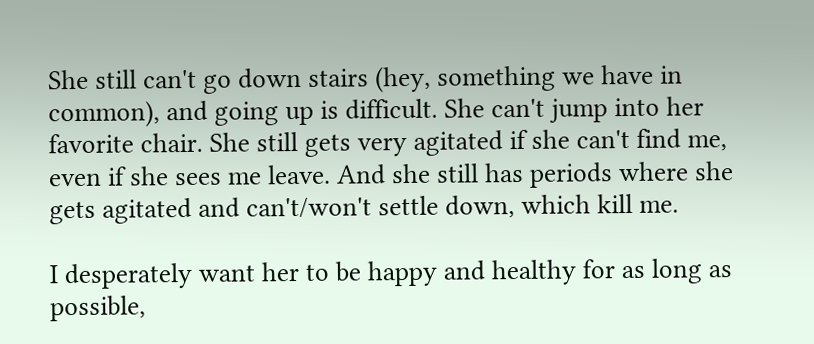She still can't go down stairs (hey, something we have in common), and going up is difficult. She can't jump into her favorite chair. She still gets very agitated if she can't find me, even if she sees me leave. And she still has periods where she gets agitated and can't/won't settle down, which kill me.

I desperately want her to be happy and healthy for as long as possible,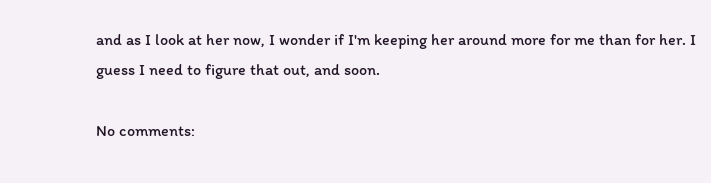and as I look at her now, I wonder if I'm keeping her around more for me than for her. I guess I need to figure that out, and soon.

No comments: